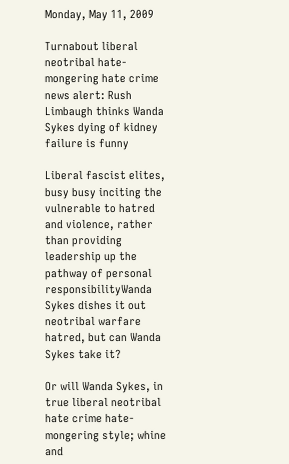Monday, May 11, 2009

Turnabout liberal neotribal hate-mongering hate crime news alert: Rush Limbaugh thinks Wanda Sykes dying of kidney failure is funny

Liberal fascist elites, busy busy inciting the vulnerable to hatred and violence, rather than providing leadership up the pathway of personal responsibilityWanda Sykes dishes it out neotribal warfare hatred, but can Wanda Sykes take it?

Or will Wanda Sykes, in true liberal neotribal hate crime hate-mongering style; whine and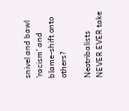snivel and bawl 'racism' and blame-shift onto others?

Neotribalists NEVER EVER take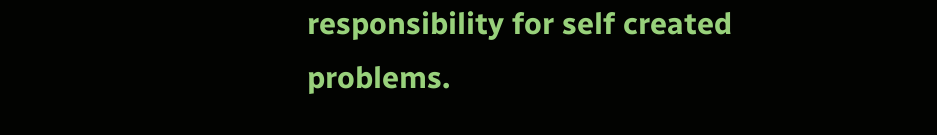responsibility for self created problems.